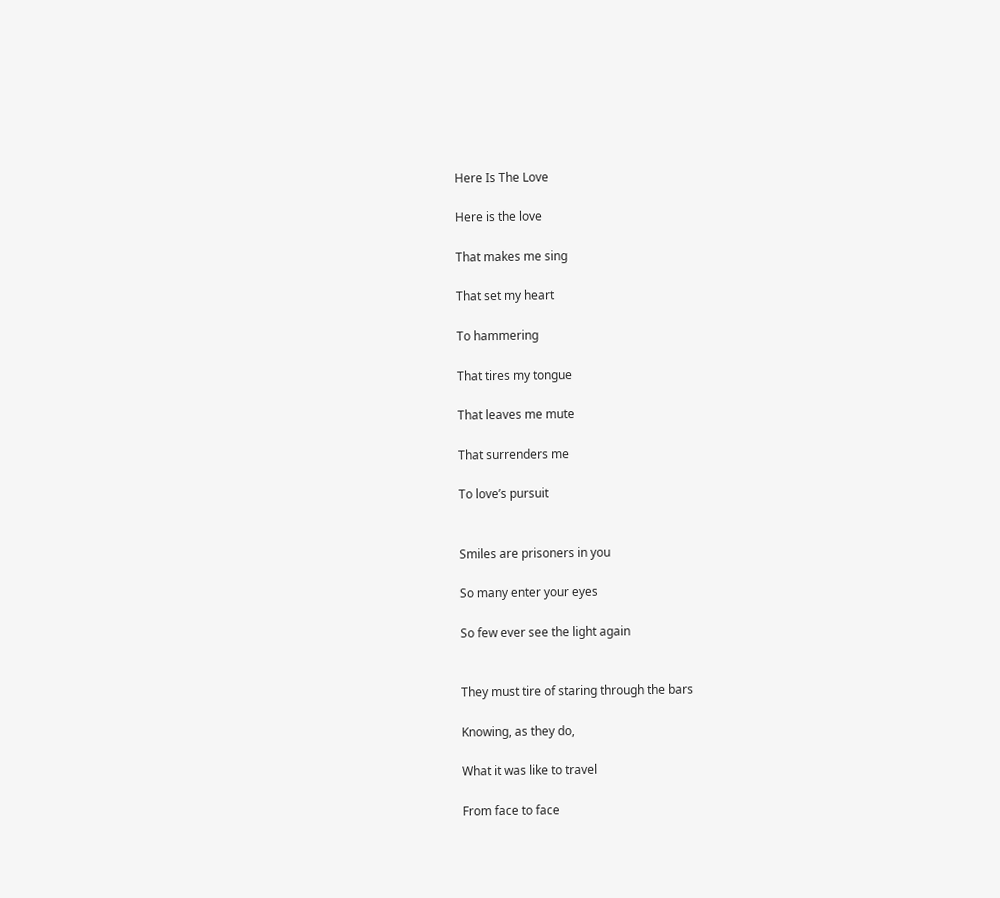Here Is The Love

Here is the love

That makes me sing

That set my heart

To hammering

That tires my tongue

That leaves me mute

That surrenders me

To love’s pursuit


Smiles are prisoners in you

So many enter your eyes

So few ever see the light again


They must tire of staring through the bars

Knowing, as they do,

What it was like to travel

From face to face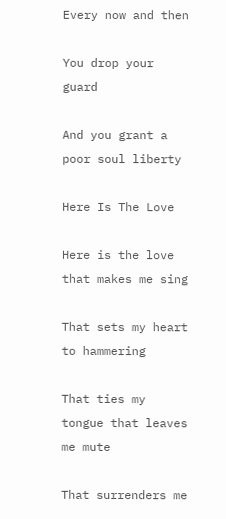Every now and then

You drop your guard

And you grant a poor soul liberty

Here Is The Love

Here is the love that makes me sing

That sets my heart to hammering

That ties my tongue that leaves me mute

That surrenders me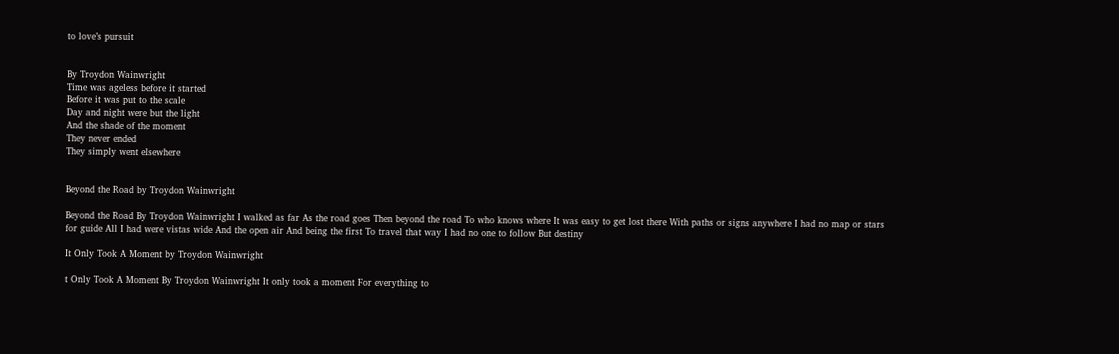to love’s pursuit


By Troydon Wainwright
Time was ageless before it started
Before it was put to the scale
Day and night were but the light
And the shade of the moment
They never ended
They simply went elsewhere


Beyond the Road by Troydon Wainwright

Beyond the Road By Troydon Wainwright I walked as far As the road goes Then beyond the road To who knows where It was easy to get lost there With paths or signs anywhere I had no map or stars for guide All I had were vistas wide And the open air And being the first To travel that way I had no one to follow But destiny

It Only Took A Moment by Troydon Wainwright

t Only Took A Moment By Troydon Wainwright It only took a moment For everything to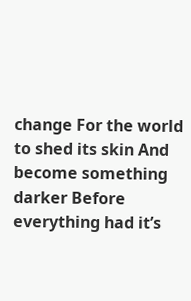change For the world to shed its skin And become something darker Before everything had it’s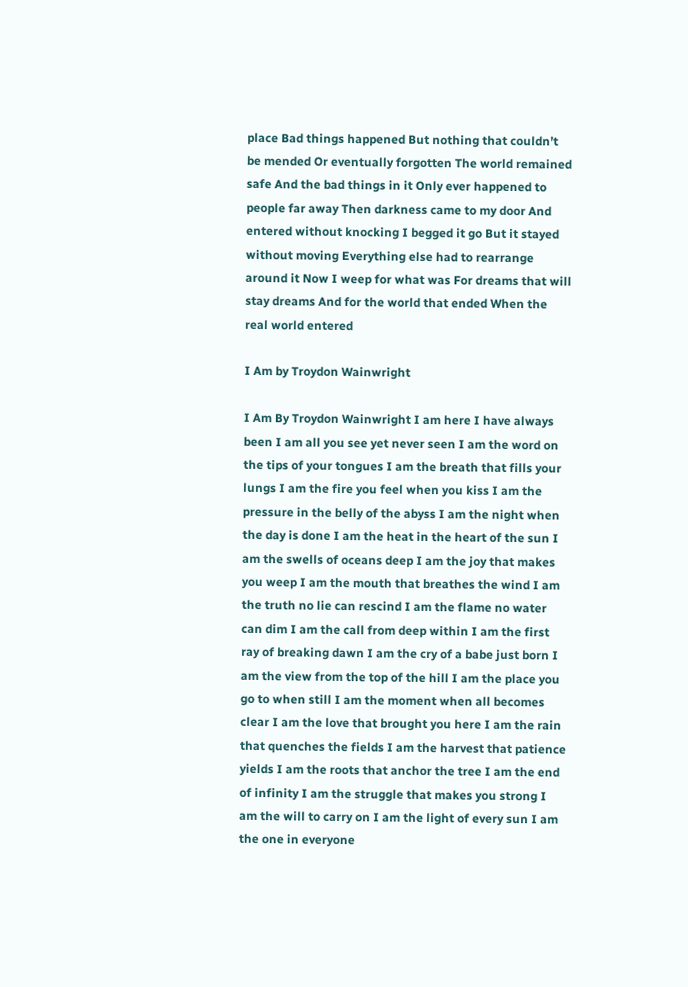place Bad things happened But nothing that couldn’t be mended Or eventually forgotten The world remained safe And the bad things in it Only ever happened to people far away Then darkness came to my door And entered without knocking I begged it go But it stayed without moving Everything else had to rearrange around it Now I weep for what was For dreams that will stay dreams And for the world that ended When the real world entered

I Am by Troydon Wainwright

I Am By Troydon Wainwright I am here I have always been I am all you see yet never seen I am the word on the tips of your tongues I am the breath that fills your lungs I am the fire you feel when you kiss I am the pressure in the belly of the abyss I am the night when the day is done I am the heat in the heart of the sun I am the swells of oceans deep I am the joy that makes you weep I am the mouth that breathes the wind I am the truth no lie can rescind I am the flame no water can dim I am the call from deep within I am the first ray of breaking dawn I am the cry of a babe just born I am the view from the top of the hill I am the place you go to when still I am the moment when all becomes clear I am the love that brought you here I am the rain that quenches the fields I am the harvest that patience yields I am the roots that anchor the tree I am the end of infinity I am the struggle that makes you strong I am the will to carry on I am the light of every sun I am the one in everyone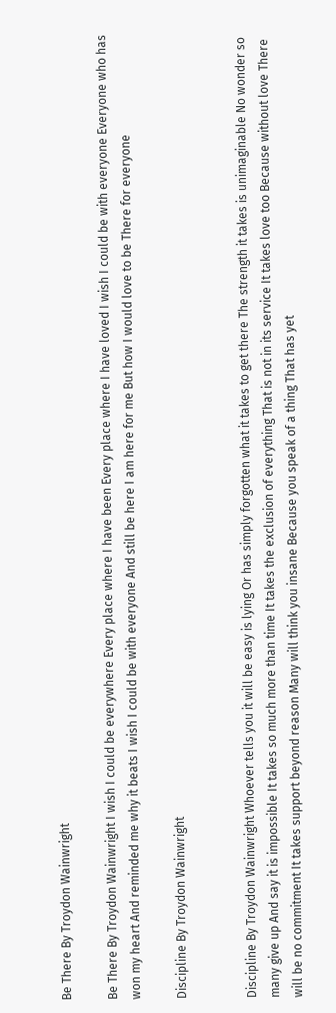Be There By Troydon Wainwright

Be There By Troydon Wainwright I wish I could be everywhere Every place where I have been Every place where I have loved I wish I could be with everyone Everyone who has won my heart And reminded me why it beats I wish I could be with everyone And still be here I am here for me But how I would love to be There for everyone

Discipline By Troydon Wainwright


Discipline By Troydon Wainwright Whoever tells you it will be easy is lying Or has simply forgotten what it takes to get there The strength it takes is unimaginable No wonder so many give up And say it is impossible It takes so much more than time It takes the exclusion of everything That is not in its service It takes love too Because without love There will be no commitment It takes support beyond reason Many will think you insane Because you speak of a thing That has yet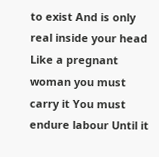to exist And is only real inside your head Like a pregnant woman you must carry it You must endure labour Until it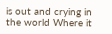is out and crying in the world Where it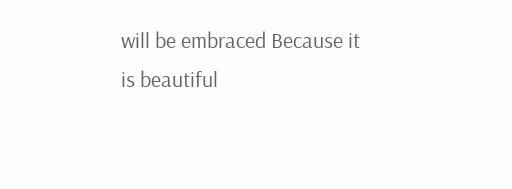will be embraced Because it is beautiful